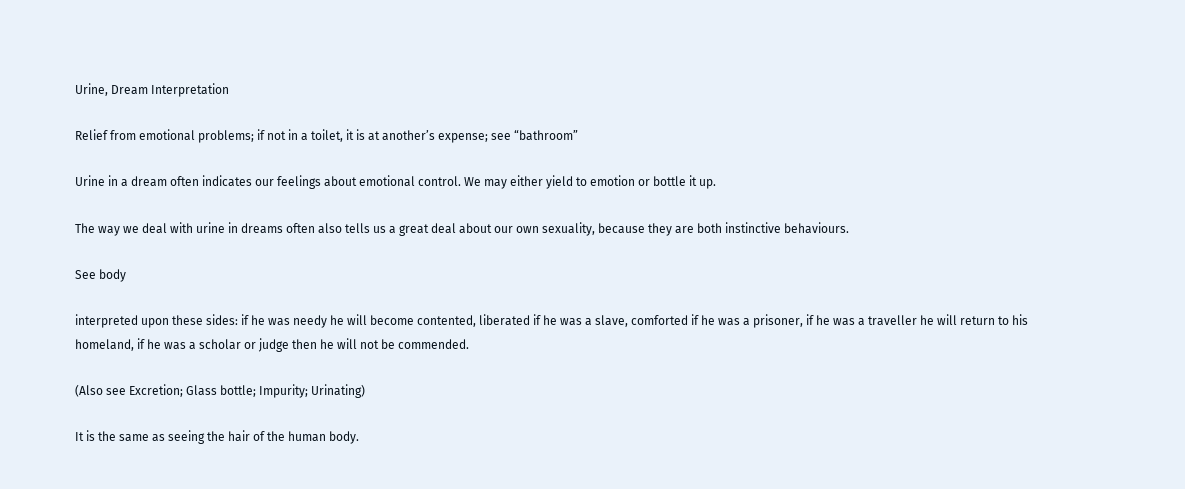Urine, Dream Interpretation

Relief from emotional problems; if not in a toilet, it is at another’s expense; see “bathroom”

Urine in a dream often indicates our feelings about emotional control. We may either yield to emotion or bottle it up.

The way we deal with urine in dreams often also tells us a great deal about our own sexuality, because they are both instinctive behaviours.

See body

interpreted upon these sides: if he was needy he will become contented, liberated if he was a slave, comforted if he was a prisoner, if he was a traveller he will return to his homeland, if he was a scholar or judge then he will not be commended.

(Also see Excretion; Glass bottle; Impurity; Urinating)

It is the same as seeing the hair of the human body.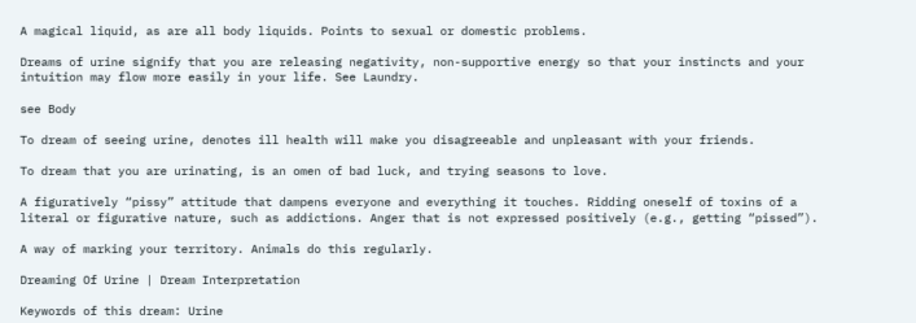A magical liquid, as are all body liquids. Points to sexual or domestic problems.

Dreams of urine signify that you are releasing negativity, non-supportive energy so that your instincts and your intuition may flow more easily in your life. See Laundry.

see Body

To dream of seeing urine, denotes ill health will make you disagreeable and unpleasant with your friends.

To dream that you are urinating, is an omen of bad luck, and trying seasons to love.

A figuratively “pissy” attitude that dampens everyone and everything it touches. Ridding oneself of toxins of a literal or figurative nature, such as addictions. Anger that is not expressed positively (e.g., getting “pissed”).

A way of marking your territory. Animals do this regularly.

Dreaming Of Urine | Dream Interpretation

Keywords of this dream: Urine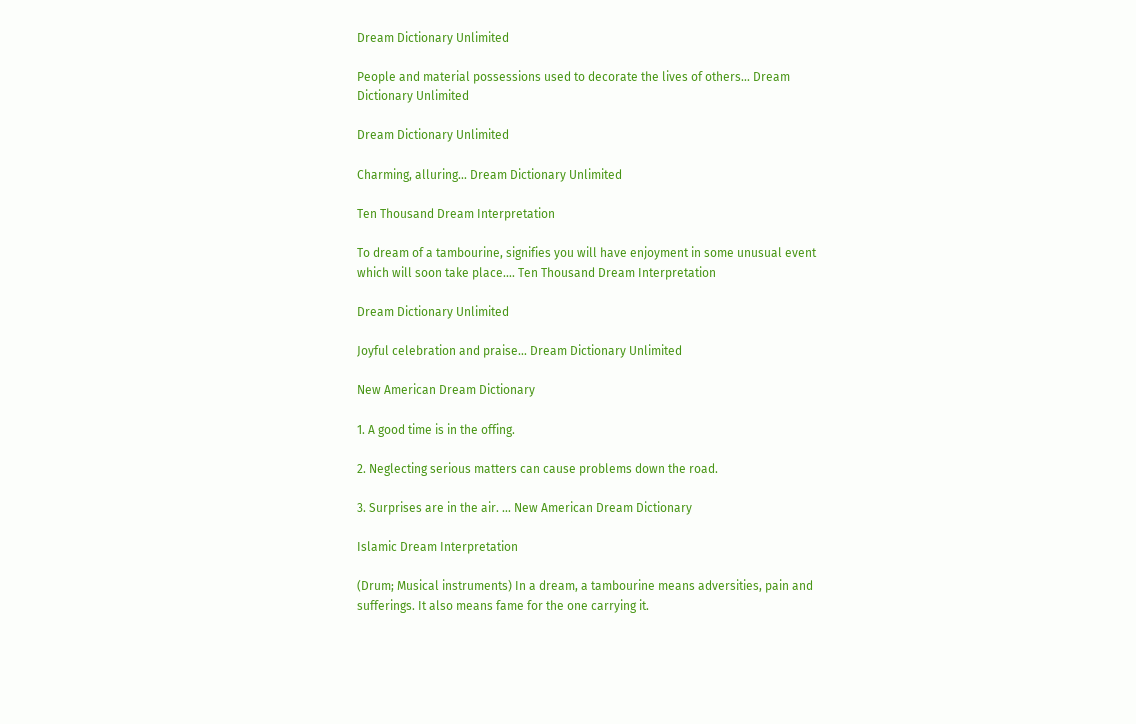Dream Dictionary Unlimited

People and material possessions used to decorate the lives of others... Dream Dictionary Unlimited

Dream Dictionary Unlimited

Charming, alluring... Dream Dictionary Unlimited

Ten Thousand Dream Interpretation

To dream of a tambourine, signifies you will have enjoyment in some unusual event which will soon take place.... Ten Thousand Dream Interpretation

Dream Dictionary Unlimited

Joyful celebration and praise... Dream Dictionary Unlimited

New American Dream Dictionary

1. A good time is in the offing.

2. Neglecting serious matters can cause problems down the road.

3. Surprises are in the air. ... New American Dream Dictionary

Islamic Dream Interpretation

(Drum; Musical instruments) In a dream, a tambourine means adversities, pain and sufferings. It also means fame for the one carrying it.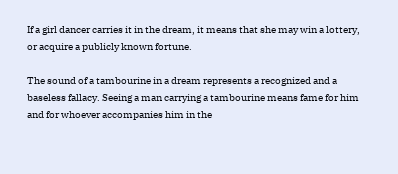If a girl dancer carries it in the dream, it means that she may win a lottery, or acquire a publicly known fortune.

The sound of a tambourine in a dream represents a recognized and a baseless fallacy. Seeing a man carrying a tambourine means fame for him and for whoever accompanies him in the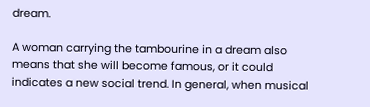dream.

A woman carrying the tambourine in a dream also means that she will become famous, or it could indicates a new social trend. In general, when musical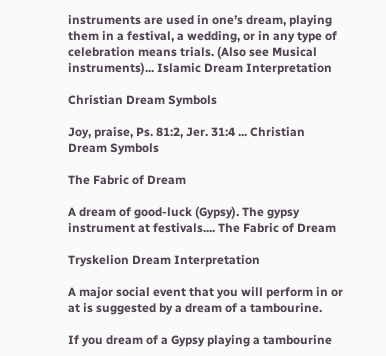instruments are used in one’s dream, playing them in a festival, a wedding, or in any type of celebration means trials. (Also see Musical instruments)... Islamic Dream Interpretation

Christian Dream Symbols

Joy, praise, Ps. 81:2, Jer. 31:4 ... Christian Dream Symbols

The Fabric of Dream

A dream of good-luck (Gypsy). The gypsy instrument at festivals.... The Fabric of Dream

Tryskelion Dream Interpretation

A major social event that you will perform in or at is suggested by a dream of a tambourine.

If you dream of a Gypsy playing a tambourine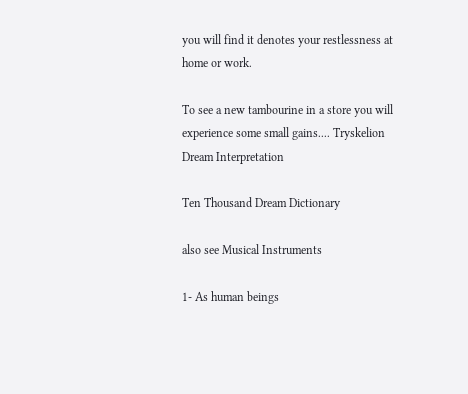you will find it denotes your restlessness at home or work.

To see a new tambourine in a store you will experience some small gains.... Tryskelion Dream Interpretation

Ten Thousand Dream Dictionary

also see Musical Instruments

1- As human beings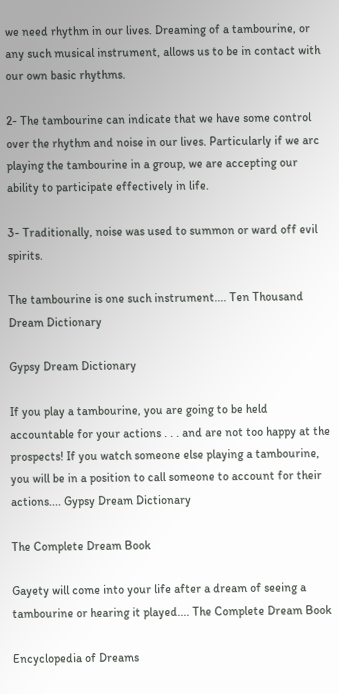we need rhythm in our lives. Dreaming of a tambourine, or any such musical instrument, allows us to be in contact with our own basic rhythms.

2- The tambourine can indicate that we have some control over the rhythm and noise in our lives. Particularly if we arc playing the tambourine in a group, we are accepting our ability to participate effectively in life.

3- Traditionally, noise was used to summon or ward off evil spirits.

The tambourine is one such instrument.... Ten Thousand Dream Dictionary

Gypsy Dream Dictionary

If you play a tambourine, you are going to be held accountable for your actions . . . and are not too happy at the prospects! If you watch someone else playing a tambourine, you will be in a position to call someone to account for their actions.... Gypsy Dream Dictionary

The Complete Dream Book

Gayety will come into your life after a dream of seeing a tambourine or hearing it played.... The Complete Dream Book

Encyclopedia of Dreams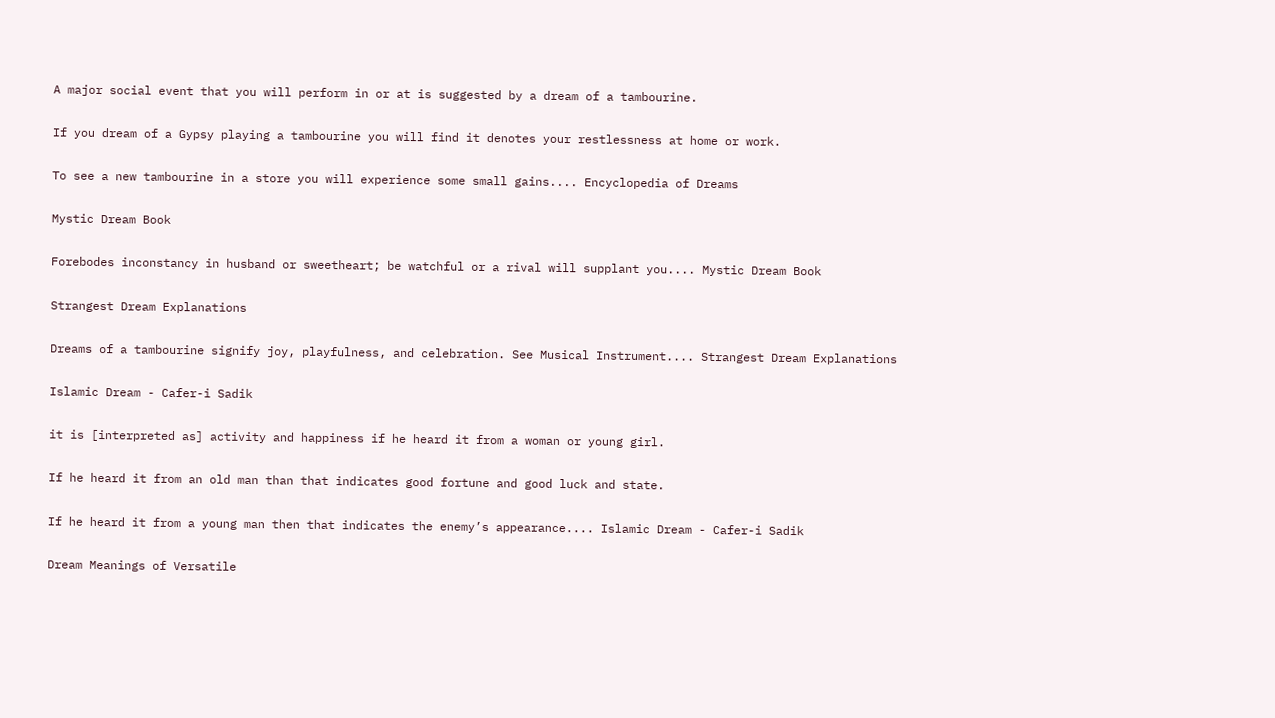A major social event that you will perform in or at is suggested by a dream of a tambourine.

If you dream of a Gypsy playing a tambourine you will find it denotes your restlessness at home or work.

To see a new tambourine in a store you will experience some small gains.... Encyclopedia of Dreams

Mystic Dream Book

Forebodes inconstancy in husband or sweetheart; be watchful or a rival will supplant you.... Mystic Dream Book

Strangest Dream Explanations

Dreams of a tambourine signify joy, playfulness, and celebration. See Musical Instrument.... Strangest Dream Explanations

Islamic Dream - Cafer-i Sadik

it is [interpreted as] activity and happiness if he heard it from a woman or young girl.

If he heard it from an old man than that indicates good fortune and good luck and state.

If he heard it from a young man then that indicates the enemy’s appearance.... Islamic Dream - Cafer-i Sadik

Dream Meanings of Versatile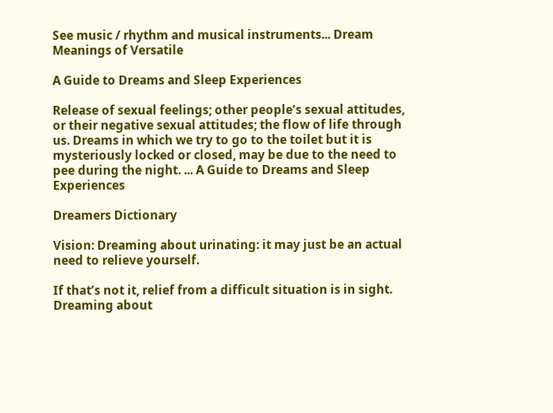See music / rhythm and musical instruments... Dream Meanings of Versatile

A Guide to Dreams and Sleep Experiences

Release of sexual feelings; other people’s sexual attitudes, or their negative sexual attitudes; the flow of life through us. Dreams in which we try to go to the toilet but it is mysteriously locked or closed, may be due to the need to pee during the night. ... A Guide to Dreams and Sleep Experiences

Dreamers Dictionary

Vision: Dreaming about urinating: it may just be an actual need to relieve yourself.

If that’s not it, relief from a difficult situation is in sight. Dreaming about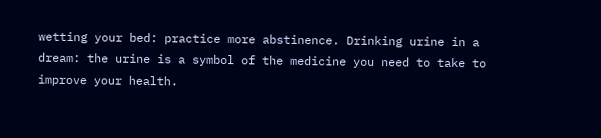wetting your bed: practice more abstinence. Drinking urine in a dream: the urine is a symbol of the medicine you need to take to improve your health.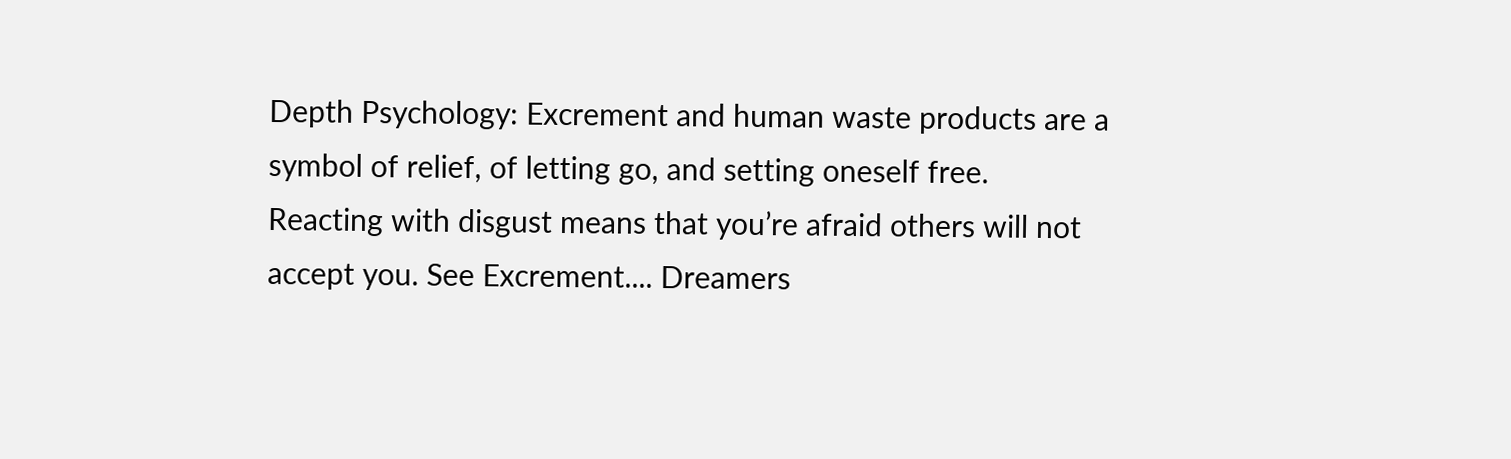Depth Psychology: Excrement and human waste products are a symbol of relief, of letting go, and setting oneself free. Reacting with disgust means that you’re afraid others will not accept you. See Excrement.... Dreamers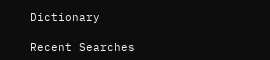Dictionary

Recent Searches